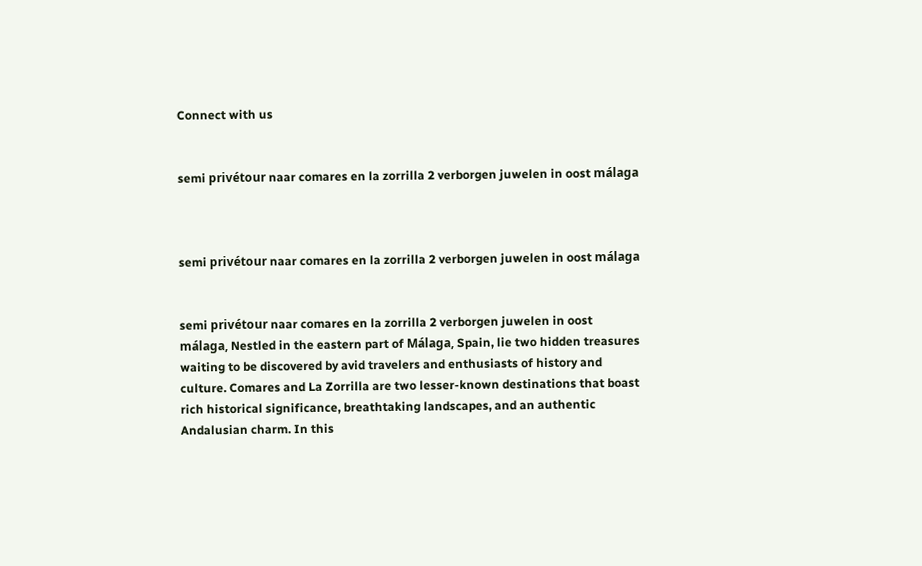Connect with us


semi privétour naar comares en la zorrilla 2 verborgen juwelen in oost málaga



semi privétour naar comares en la zorrilla 2 verborgen juwelen in oost málaga


semi privétour naar comares en la zorrilla 2 verborgen juwelen in oost málaga, Nestled in the eastern part of Málaga, Spain, lie two hidden treasures waiting to be discovered by avid travelers and enthusiasts of history and culture. Comares and La Zorrilla are two lesser-known destinations that boast rich historical significance, breathtaking landscapes, and an authentic Andalusian charm. In this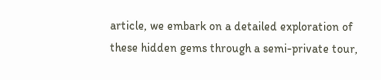article, we embark on a detailed exploration of these hidden gems through a semi-private tour,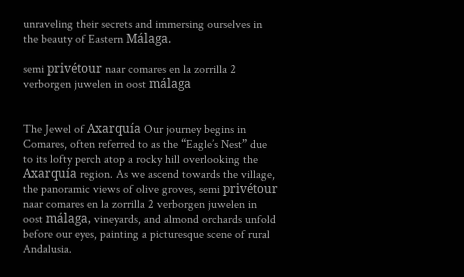unraveling their secrets and immersing ourselves in the beauty of Eastern Málaga.

semi privétour naar comares en la zorrilla 2 verborgen juwelen in oost málaga


The Jewel of Axarquía Our journey begins in Comares, often referred to as the “Eagle’s Nest” due to its lofty perch atop a rocky hill overlooking the Axarquía region. As we ascend towards the village, the panoramic views of olive groves, semi privétour naar comares en la zorrilla 2 verborgen juwelen in oost málaga, vineyards, and almond orchards unfold before our eyes, painting a picturesque scene of rural Andalusia.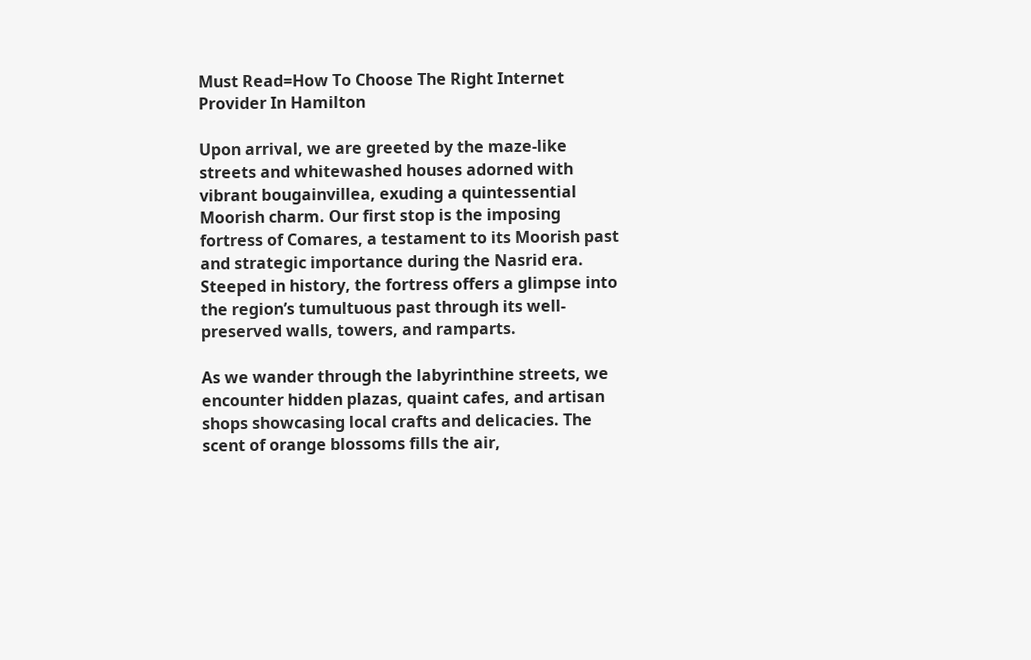Must Read=How To Choose The Right Internet Provider In Hamilton

Upon arrival, we are greeted by the maze-like streets and whitewashed houses adorned with vibrant bougainvillea, exuding a quintessential Moorish charm. Our first stop is the imposing fortress of Comares, a testament to its Moorish past and strategic importance during the Nasrid era. Steeped in history, the fortress offers a glimpse into the region’s tumultuous past through its well-preserved walls, towers, and ramparts.

As we wander through the labyrinthine streets, we encounter hidden plazas, quaint cafes, and artisan shops showcasing local crafts and delicacies. The scent of orange blossoms fills the air,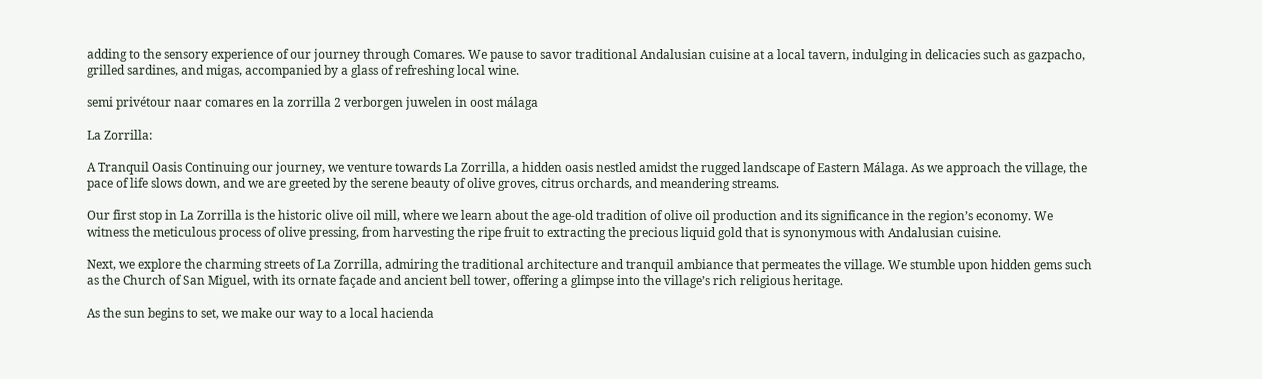adding to the sensory experience of our journey through Comares. We pause to savor traditional Andalusian cuisine at a local tavern, indulging in delicacies such as gazpacho, grilled sardines, and migas, accompanied by a glass of refreshing local wine.

semi privétour naar comares en la zorrilla 2 verborgen juwelen in oost málaga

La Zorrilla:

A Tranquil Oasis Continuing our journey, we venture towards La Zorrilla, a hidden oasis nestled amidst the rugged landscape of Eastern Málaga. As we approach the village, the pace of life slows down, and we are greeted by the serene beauty of olive groves, citrus orchards, and meandering streams.

Our first stop in La Zorrilla is the historic olive oil mill, where we learn about the age-old tradition of olive oil production and its significance in the region’s economy. We witness the meticulous process of olive pressing, from harvesting the ripe fruit to extracting the precious liquid gold that is synonymous with Andalusian cuisine.

Next, we explore the charming streets of La Zorrilla, admiring the traditional architecture and tranquil ambiance that permeates the village. We stumble upon hidden gems such as the Church of San Miguel, with its ornate façade and ancient bell tower, offering a glimpse into the village’s rich religious heritage.

As the sun begins to set, we make our way to a local hacienda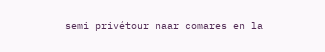semi privétour naar comares en la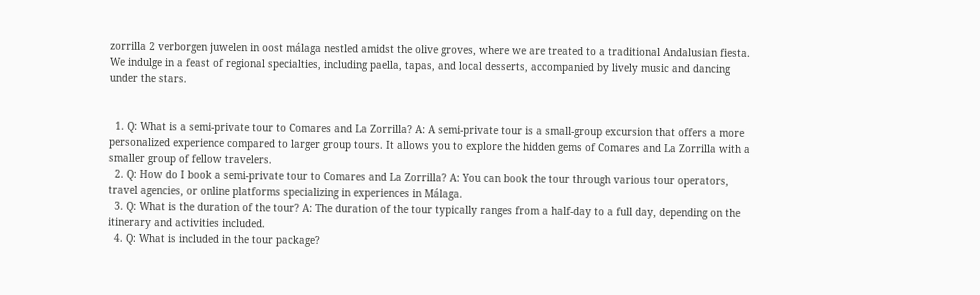zorrilla 2 verborgen juwelen in oost málaga nestled amidst the olive groves, where we are treated to a traditional Andalusian fiesta. We indulge in a feast of regional specialties, including paella, tapas, and local desserts, accompanied by lively music and dancing under the stars.


  1. Q: What is a semi-private tour to Comares and La Zorrilla? A: A semi-private tour is a small-group excursion that offers a more personalized experience compared to larger group tours. It allows you to explore the hidden gems of Comares and La Zorrilla with a smaller group of fellow travelers.
  2. Q: How do I book a semi-private tour to Comares and La Zorrilla? A: You can book the tour through various tour operators, travel agencies, or online platforms specializing in experiences in Málaga.
  3. Q: What is the duration of the tour? A: The duration of the tour typically ranges from a half-day to a full day, depending on the itinerary and activities included.
  4. Q: What is included in the tour package?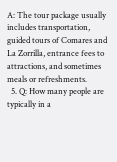A: The tour package usually includes transportation, guided tours of Comares and La Zorrilla, entrance fees to attractions, and sometimes meals or refreshments.
  5. Q: How many people are typically in a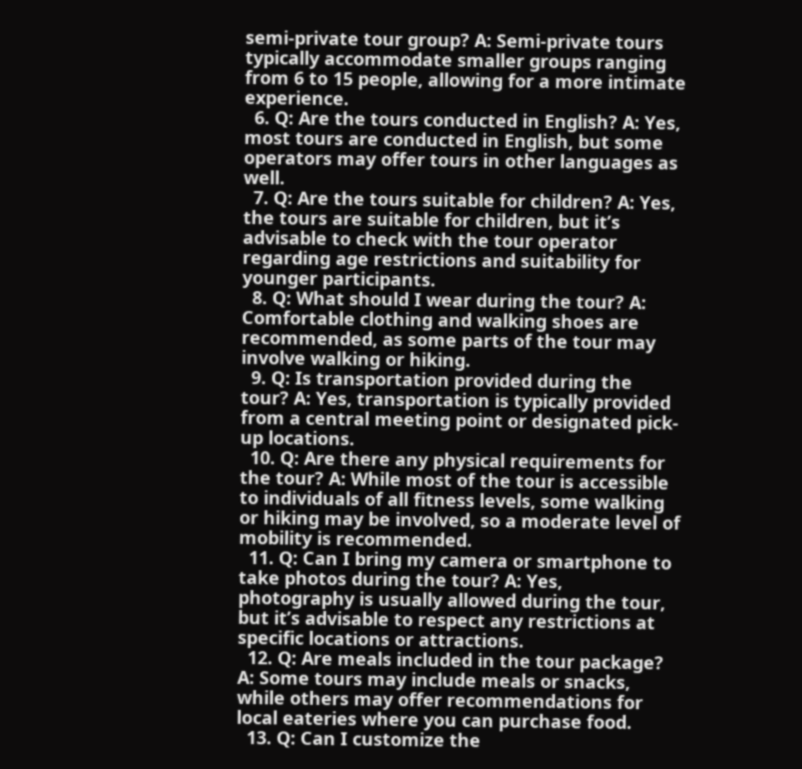semi-private tour group? A: Semi-private tours typically accommodate smaller groups ranging from 6 to 15 people, allowing for a more intimate experience.
  6. Q: Are the tours conducted in English? A: Yes, most tours are conducted in English, but some operators may offer tours in other languages as well.
  7. Q: Are the tours suitable for children? A: Yes, the tours are suitable for children, but it’s advisable to check with the tour operator regarding age restrictions and suitability for younger participants.
  8. Q: What should I wear during the tour? A: Comfortable clothing and walking shoes are recommended, as some parts of the tour may involve walking or hiking.
  9. Q: Is transportation provided during the tour? A: Yes, transportation is typically provided from a central meeting point or designated pick-up locations.
  10. Q: Are there any physical requirements for the tour? A: While most of the tour is accessible to individuals of all fitness levels, some walking or hiking may be involved, so a moderate level of mobility is recommended.
  11. Q: Can I bring my camera or smartphone to take photos during the tour? A: Yes, photography is usually allowed during the tour, but it’s advisable to respect any restrictions at specific locations or attractions.
  12. Q: Are meals included in the tour package? A: Some tours may include meals or snacks, while others may offer recommendations for local eateries where you can purchase food.
  13. Q: Can I customize the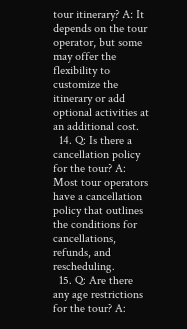tour itinerary? A: It depends on the tour operator, but some may offer the flexibility to customize the itinerary or add optional activities at an additional cost.
  14. Q: Is there a cancellation policy for the tour? A: Most tour operators have a cancellation policy that outlines the conditions for cancellations, refunds, and rescheduling.
  15. Q: Are there any age restrictions for the tour? A: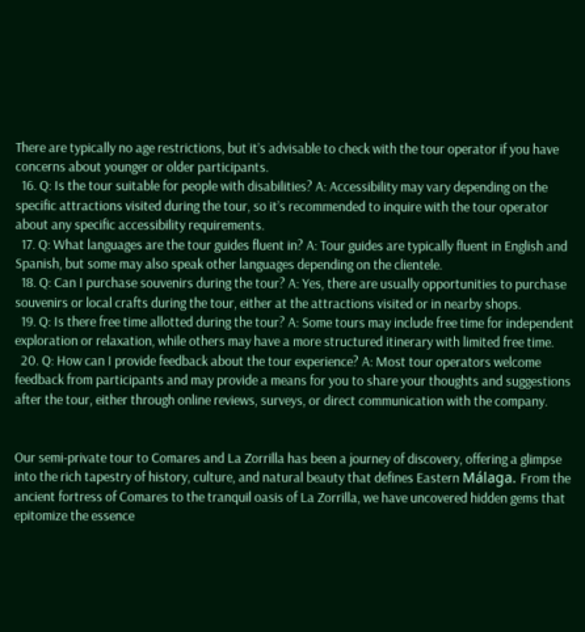There are typically no age restrictions, but it’s advisable to check with the tour operator if you have concerns about younger or older participants.
  16. Q: Is the tour suitable for people with disabilities? A: Accessibility may vary depending on the specific attractions visited during the tour, so it’s recommended to inquire with the tour operator about any specific accessibility requirements.
  17. Q: What languages are the tour guides fluent in? A: Tour guides are typically fluent in English and Spanish, but some may also speak other languages depending on the clientele.
  18. Q: Can I purchase souvenirs during the tour? A: Yes, there are usually opportunities to purchase souvenirs or local crafts during the tour, either at the attractions visited or in nearby shops.
  19. Q: Is there free time allotted during the tour? A: Some tours may include free time for independent exploration or relaxation, while others may have a more structured itinerary with limited free time.
  20. Q: How can I provide feedback about the tour experience? A: Most tour operators welcome feedback from participants and may provide a means for you to share your thoughts and suggestions after the tour, either through online reviews, surveys, or direct communication with the company.


Our semi-private tour to Comares and La Zorrilla has been a journey of discovery, offering a glimpse into the rich tapestry of history, culture, and natural beauty that defines Eastern Málaga. From the ancient fortress of Comares to the tranquil oasis of La Zorrilla, we have uncovered hidden gems that epitomize the essence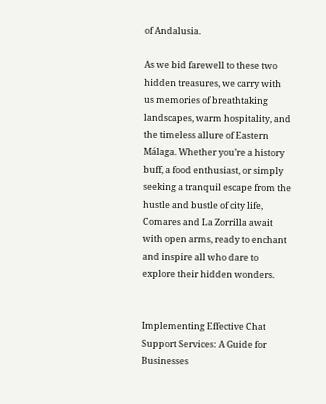of Andalusia.

As we bid farewell to these two hidden treasures, we carry with us memories of breathtaking landscapes, warm hospitality, and the timeless allure of Eastern Málaga. Whether you’re a history buff, a food enthusiast, or simply seeking a tranquil escape from the hustle and bustle of city life, Comares and La Zorrilla await with open arms, ready to enchant and inspire all who dare to explore their hidden wonders.


Implementing Effective Chat Support Services: A Guide for Businesses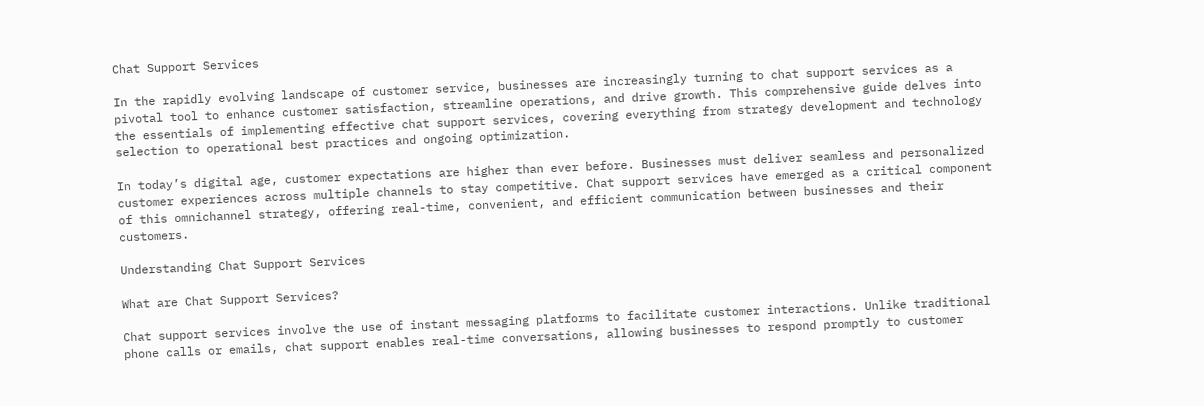Chat Support Services

In the rapidly evolving landscape of customer service, businesses are increasingly turning to chat support services as a pivotal tool to enhance customer satisfaction, streamline operations, and drive growth. This comprehensive guide delves into the essentials of implementing effective chat support services, covering everything from strategy development and technology selection to operational best practices and ongoing optimization.

In today’s digital age, customer expectations are higher than ever before. Businesses must deliver seamless and personalized customer experiences across multiple channels to stay competitive. Chat support services have emerged as a critical component of this omnichannel strategy, offering real-time, convenient, and efficient communication between businesses and their customers.

Understanding Chat Support Services

What are Chat Support Services?

Chat support services involve the use of instant messaging platforms to facilitate customer interactions. Unlike traditional phone calls or emails, chat support enables real-time conversations, allowing businesses to respond promptly to customer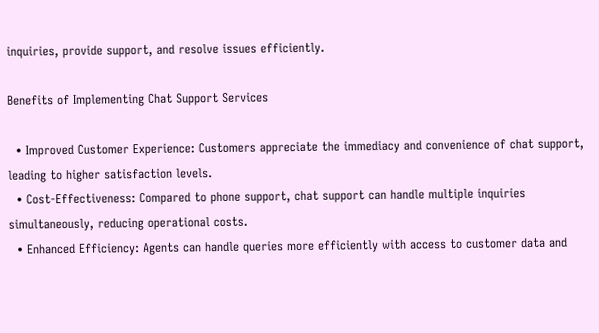inquiries, provide support, and resolve issues efficiently.

Benefits of Implementing Chat Support Services

  • Improved Customer Experience: Customers appreciate the immediacy and convenience of chat support, leading to higher satisfaction levels.
  • Cost-Effectiveness: Compared to phone support, chat support can handle multiple inquiries simultaneously, reducing operational costs.
  • Enhanced Efficiency: Agents can handle queries more efficiently with access to customer data and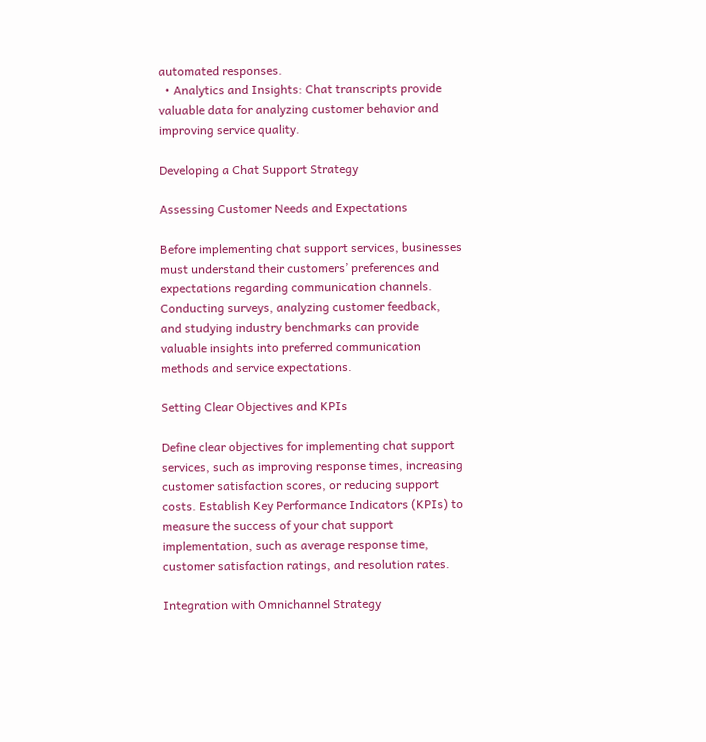automated responses.
  • Analytics and Insights: Chat transcripts provide valuable data for analyzing customer behavior and improving service quality.

Developing a Chat Support Strategy

Assessing Customer Needs and Expectations

Before implementing chat support services, businesses must understand their customers’ preferences and expectations regarding communication channels. Conducting surveys, analyzing customer feedback, and studying industry benchmarks can provide valuable insights into preferred communication methods and service expectations.

Setting Clear Objectives and KPIs

Define clear objectives for implementing chat support services, such as improving response times, increasing customer satisfaction scores, or reducing support costs. Establish Key Performance Indicators (KPIs) to measure the success of your chat support implementation, such as average response time, customer satisfaction ratings, and resolution rates.

Integration with Omnichannel Strategy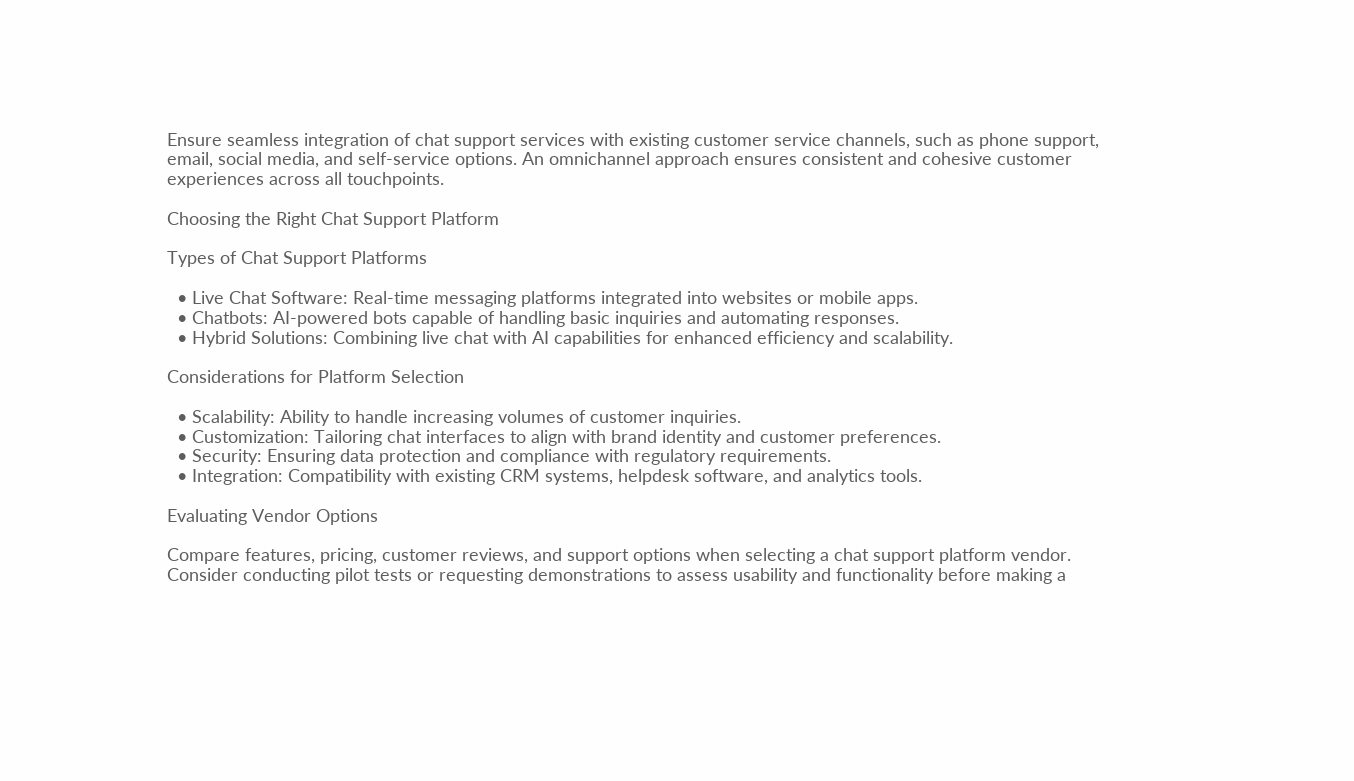Ensure seamless integration of chat support services with existing customer service channels, such as phone support, email, social media, and self-service options. An omnichannel approach ensures consistent and cohesive customer experiences across all touchpoints.

Choosing the Right Chat Support Platform

Types of Chat Support Platforms

  • Live Chat Software: Real-time messaging platforms integrated into websites or mobile apps.
  • Chatbots: AI-powered bots capable of handling basic inquiries and automating responses.
  • Hybrid Solutions: Combining live chat with AI capabilities for enhanced efficiency and scalability.

Considerations for Platform Selection

  • Scalability: Ability to handle increasing volumes of customer inquiries.
  • Customization: Tailoring chat interfaces to align with brand identity and customer preferences.
  • Security: Ensuring data protection and compliance with regulatory requirements.
  • Integration: Compatibility with existing CRM systems, helpdesk software, and analytics tools.

Evaluating Vendor Options

Compare features, pricing, customer reviews, and support options when selecting a chat support platform vendor. Consider conducting pilot tests or requesting demonstrations to assess usability and functionality before making a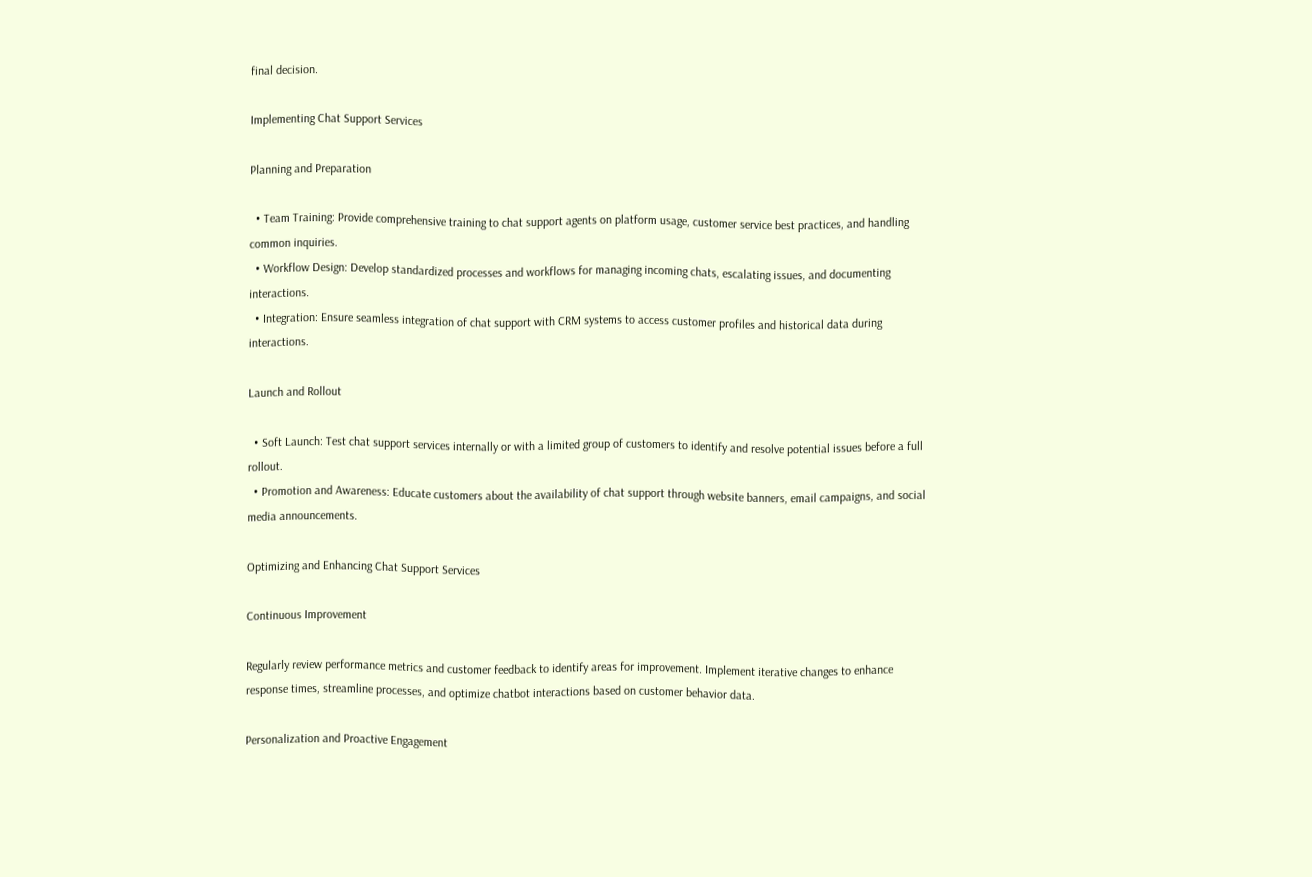final decision.

Implementing Chat Support Services

Planning and Preparation

  • Team Training: Provide comprehensive training to chat support agents on platform usage, customer service best practices, and handling common inquiries.
  • Workflow Design: Develop standardized processes and workflows for managing incoming chats, escalating issues, and documenting interactions.
  • Integration: Ensure seamless integration of chat support with CRM systems to access customer profiles and historical data during interactions.

Launch and Rollout

  • Soft Launch: Test chat support services internally or with a limited group of customers to identify and resolve potential issues before a full rollout.
  • Promotion and Awareness: Educate customers about the availability of chat support through website banners, email campaigns, and social media announcements.

Optimizing and Enhancing Chat Support Services

Continuous Improvement

Regularly review performance metrics and customer feedback to identify areas for improvement. Implement iterative changes to enhance response times, streamline processes, and optimize chatbot interactions based on customer behavior data.

Personalization and Proactive Engagement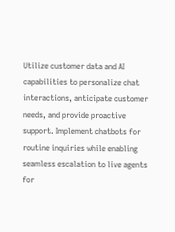Utilize customer data and AI capabilities to personalize chat interactions, anticipate customer needs, and provide proactive support. Implement chatbots for routine inquiries while enabling seamless escalation to live agents for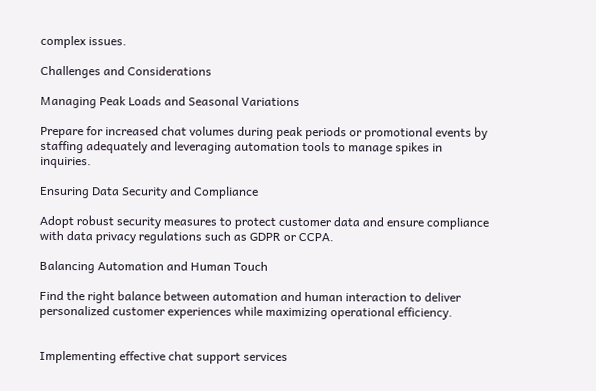complex issues.

Challenges and Considerations

Managing Peak Loads and Seasonal Variations

Prepare for increased chat volumes during peak periods or promotional events by staffing adequately and leveraging automation tools to manage spikes in inquiries.

Ensuring Data Security and Compliance

Adopt robust security measures to protect customer data and ensure compliance with data privacy regulations such as GDPR or CCPA.

Balancing Automation and Human Touch

Find the right balance between automation and human interaction to deliver personalized customer experiences while maximizing operational efficiency.


Implementing effective chat support services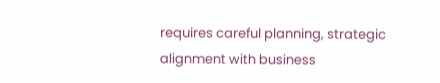requires careful planning, strategic alignment with business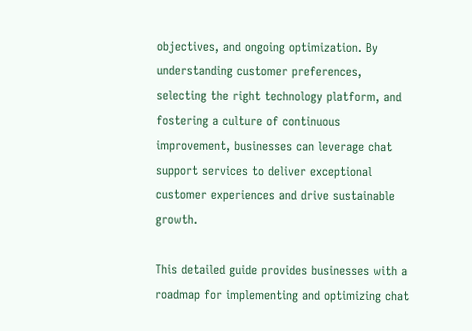objectives, and ongoing optimization. By understanding customer preferences, selecting the right technology platform, and fostering a culture of continuous improvement, businesses can leverage chat support services to deliver exceptional customer experiences and drive sustainable growth.

This detailed guide provides businesses with a roadmap for implementing and optimizing chat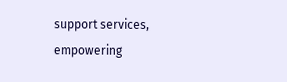support services, empowering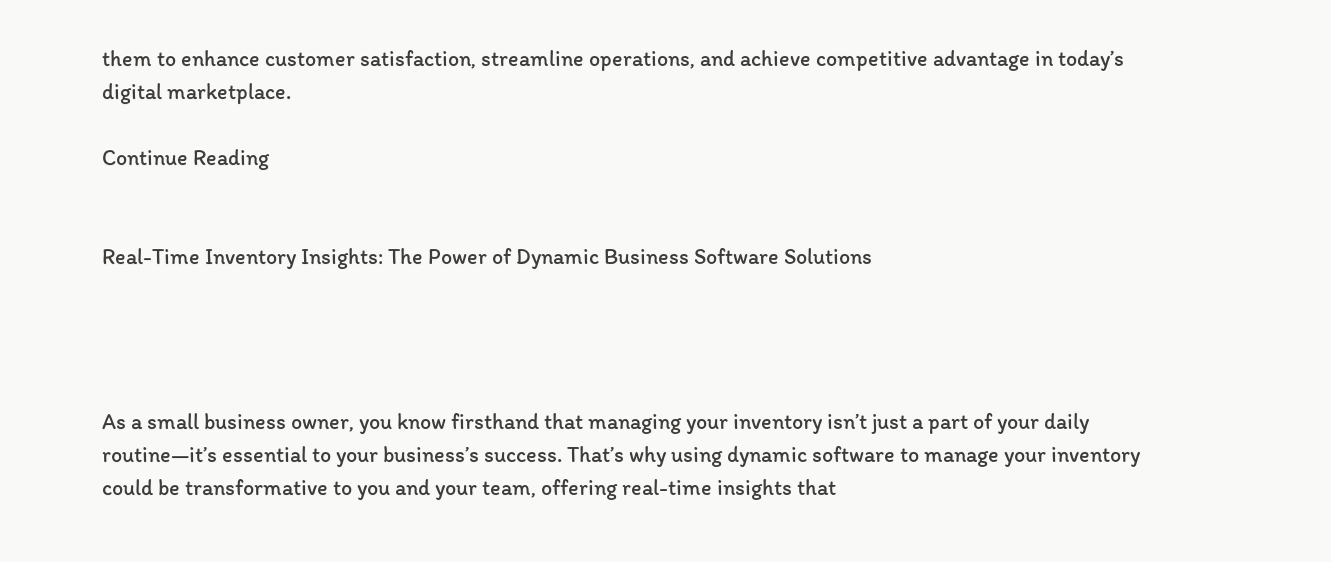them to enhance customer satisfaction, streamline operations, and achieve competitive advantage in today’s digital marketplace.

Continue Reading


Real-Time Inventory Insights: The Power of Dynamic Business Software Solutions




As a small business owner, you know firsthand that managing your inventory isn’t just a part of your daily routine—it’s essential to your business’s success. That’s why using dynamic software to manage your inventory could be transformative to you and your team, offering real-time insights that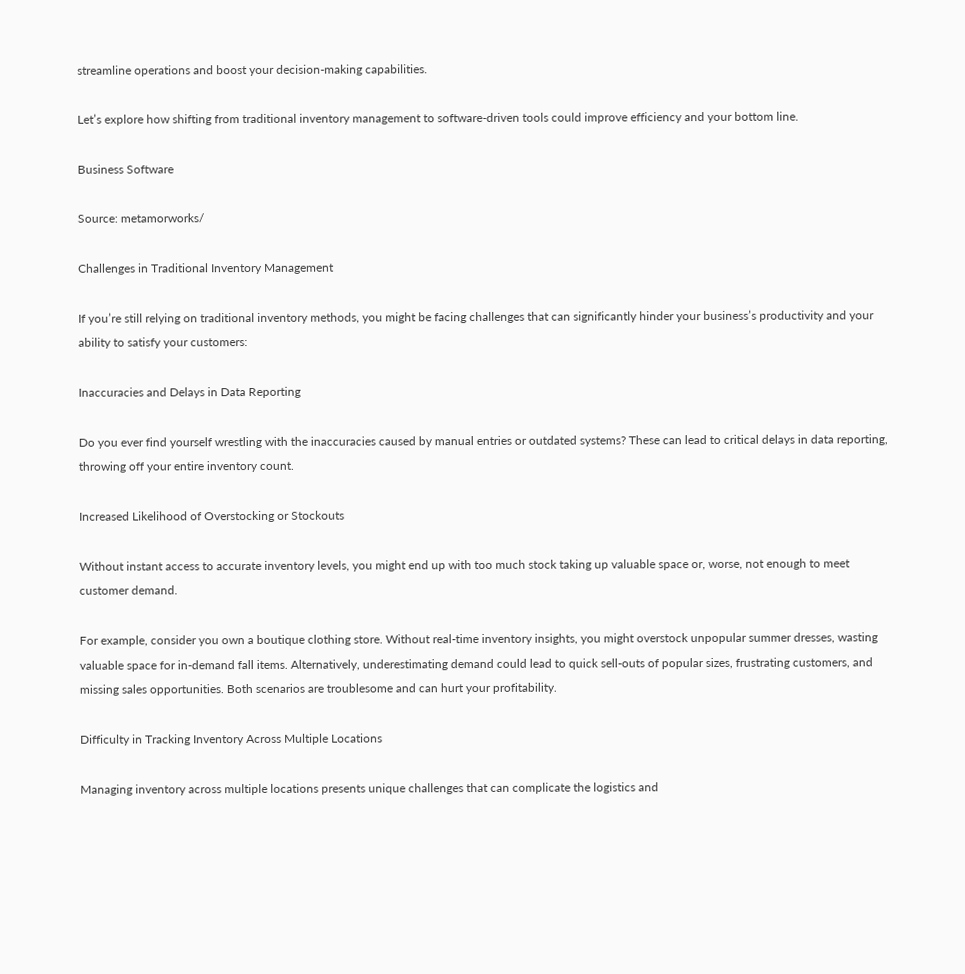streamline operations and boost your decision-making capabilities.

Let’s explore how shifting from traditional inventory management to software-driven tools could improve efficiency and your bottom line.

Business Software

Source: metamorworks/

Challenges in Traditional Inventory Management

If you’re still relying on traditional inventory methods, you might be facing challenges that can significantly hinder your business’s productivity and your ability to satisfy your customers:

Inaccuracies and Delays in Data Reporting

Do you ever find yourself wrestling with the inaccuracies caused by manual entries or outdated systems? These can lead to critical delays in data reporting, throwing off your entire inventory count.

Increased Likelihood of Overstocking or Stockouts

Without instant access to accurate inventory levels, you might end up with too much stock taking up valuable space or, worse, not enough to meet customer demand.

For example, consider you own a boutique clothing store. Without real-time inventory insights, you might overstock unpopular summer dresses, wasting valuable space for in-demand fall items. Alternatively, underestimating demand could lead to quick sell-outs of popular sizes, frustrating customers, and missing sales opportunities. Both scenarios are troublesome and can hurt your profitability.

Difficulty in Tracking Inventory Across Multiple Locations

Managing inventory across multiple locations presents unique challenges that can complicate the logistics and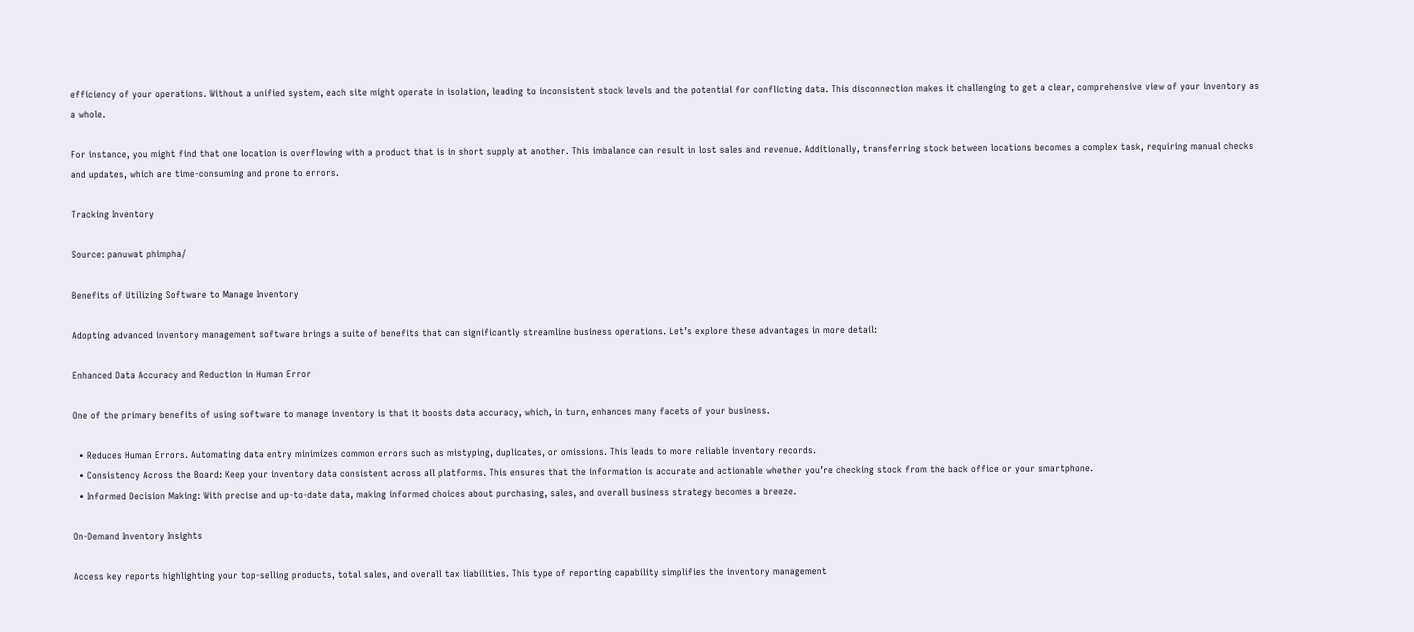efficiency of your operations. Without a unified system, each site might operate in isolation, leading to inconsistent stock levels and the potential for conflicting data. This disconnection makes it challenging to get a clear, comprehensive view of your inventory as a whole.

For instance, you might find that one location is overflowing with a product that is in short supply at another. This imbalance can result in lost sales and revenue. Additionally, transferring stock between locations becomes a complex task, requiring manual checks and updates, which are time-consuming and prone to errors.

Tracking Inventory

Source: panuwat phimpha/

Benefits of Utilizing Software to Manage Inventory

Adopting advanced inventory management software brings a suite of benefits that can significantly streamline business operations. Let’s explore these advantages in more detail:

Enhanced Data Accuracy and Reduction in Human Error

One of the primary benefits of using software to manage inventory is that it boosts data accuracy, which, in turn, enhances many facets of your business.

  • Reduces Human Errors. Automating data entry minimizes common errors such as mistyping, duplicates, or omissions. This leads to more reliable inventory records.
  • Consistency Across the Board: Keep your inventory data consistent across all platforms. This ensures that the information is accurate and actionable whether you’re checking stock from the back office or your smartphone.
  • Informed Decision Making: With precise and up-to-date data, making informed choices about purchasing, sales, and overall business strategy becomes a breeze.

On-Demand Inventory Insights

Access key reports highlighting your top-selling products, total sales, and overall tax liabilities. This type of reporting capability simplifies the inventory management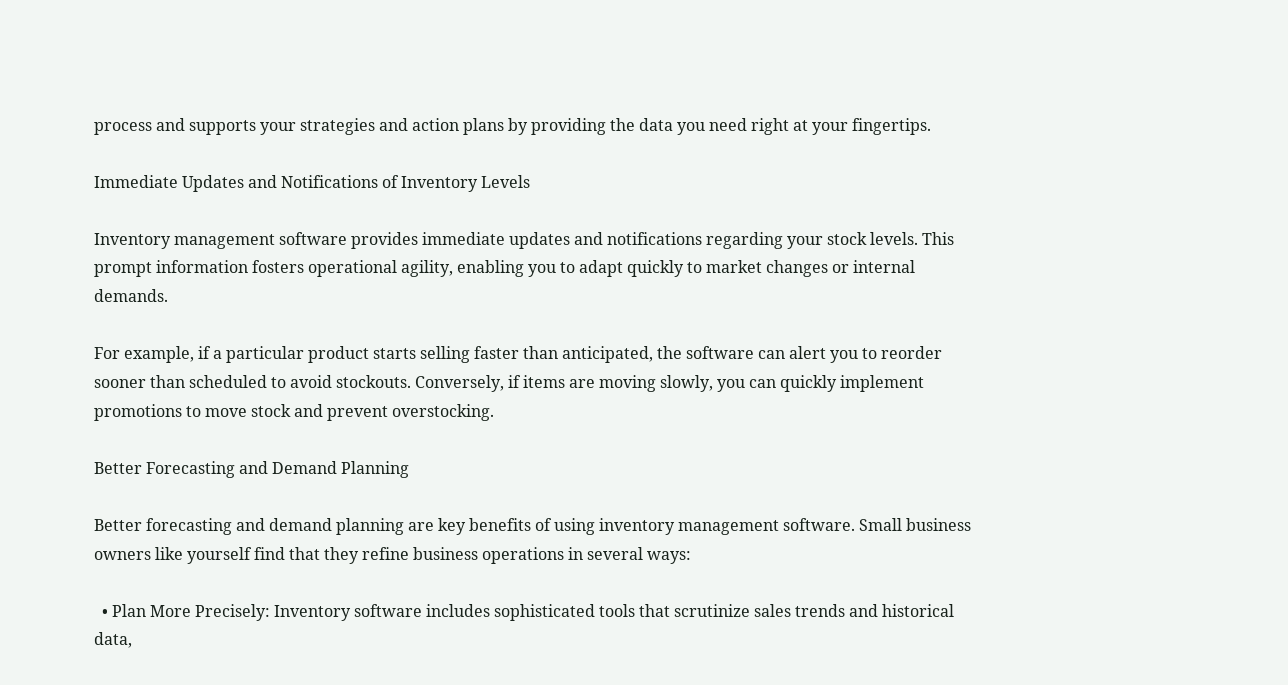process and supports your strategies and action plans by providing the data you need right at your fingertips.

Immediate Updates and Notifications of Inventory Levels

Inventory management software provides immediate updates and notifications regarding your stock levels. This prompt information fosters operational agility, enabling you to adapt quickly to market changes or internal demands.

For example, if a particular product starts selling faster than anticipated, the software can alert you to reorder sooner than scheduled to avoid stockouts. Conversely, if items are moving slowly, you can quickly implement promotions to move stock and prevent overstocking.

Better Forecasting and Demand Planning

Better forecasting and demand planning are key benefits of using inventory management software. Small business owners like yourself find that they refine business operations in several ways:

  • Plan More Precisely: Inventory software includes sophisticated tools that scrutinize sales trends and historical data,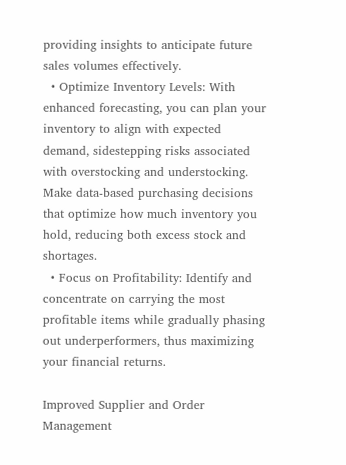providing insights to anticipate future sales volumes effectively.
  • Optimize Inventory Levels: With enhanced forecasting, you can plan your inventory to align with expected demand, sidestepping risks associated with overstocking and understocking. Make data-based purchasing decisions that optimize how much inventory you hold, reducing both excess stock and shortages.
  • Focus on Profitability: Identify and concentrate on carrying the most profitable items while gradually phasing out underperformers, thus maximizing your financial returns.

Improved Supplier and Order Management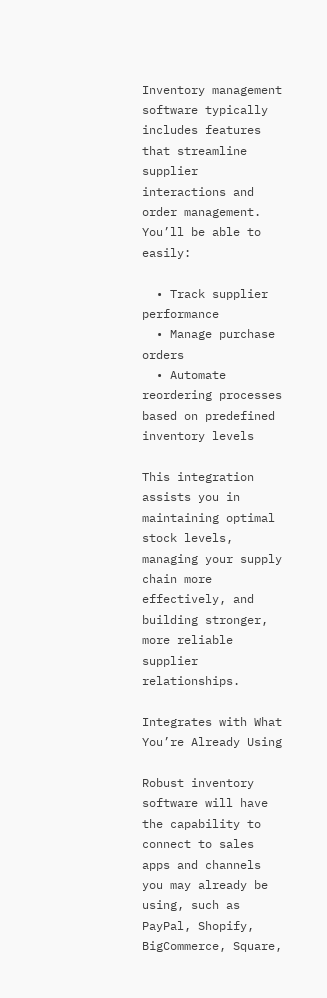Inventory management software typically includes features that streamline supplier interactions and order management. You’ll be able to easily:

  • Track supplier performance
  • Manage purchase orders
  • Automate reordering processes based on predefined inventory levels

This integration assists you in maintaining optimal stock levels, managing your supply chain more effectively, and building stronger, more reliable supplier relationships.

Integrates with What You’re Already Using

Robust inventory software will have the capability to connect to sales apps and channels you may already be using, such as PayPal, Shopify, BigCommerce, Square,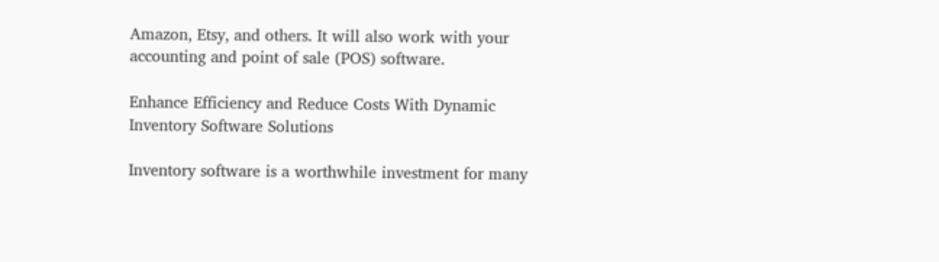Amazon, Etsy, and others. It will also work with your accounting and point of sale (POS) software.

Enhance Efficiency and Reduce Costs With Dynamic Inventory Software Solutions

Inventory software is a worthwhile investment for many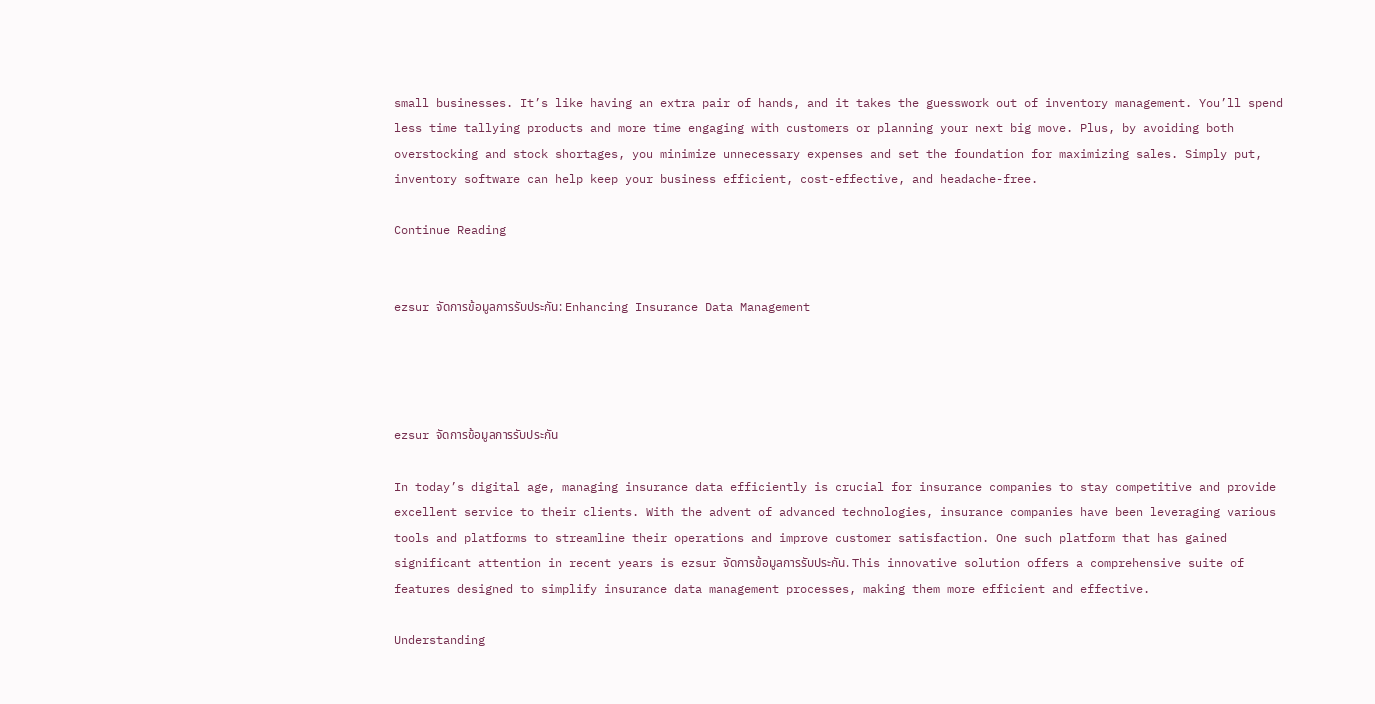small businesses. It’s like having an extra pair of hands, and it takes the guesswork out of inventory management. You’ll spend less time tallying products and more time engaging with customers or planning your next big move. Plus, by avoiding both overstocking and stock shortages, you minimize unnecessary expenses and set the foundation for maximizing sales. Simply put, inventory software can help keep your business efficient, cost-effective, and headache-free.

Continue Reading


ezsur จัดการข้อมูลการรับประกัน: Enhancing Insurance Data Management




ezsur จัดการข้อมูลการรับประกัน

In today’s digital age, managing insurance data efficiently is crucial for insurance companies to stay competitive and provide excellent service to their clients. With the advent of advanced technologies, insurance companies have been leveraging various tools and platforms to streamline their operations and improve customer satisfaction. One such platform that has gained significant attention in recent years is ezsur จัดการข้อมูลการรับประกัน. This innovative solution offers a comprehensive suite of features designed to simplify insurance data management processes, making them more efficient and effective.

Understanding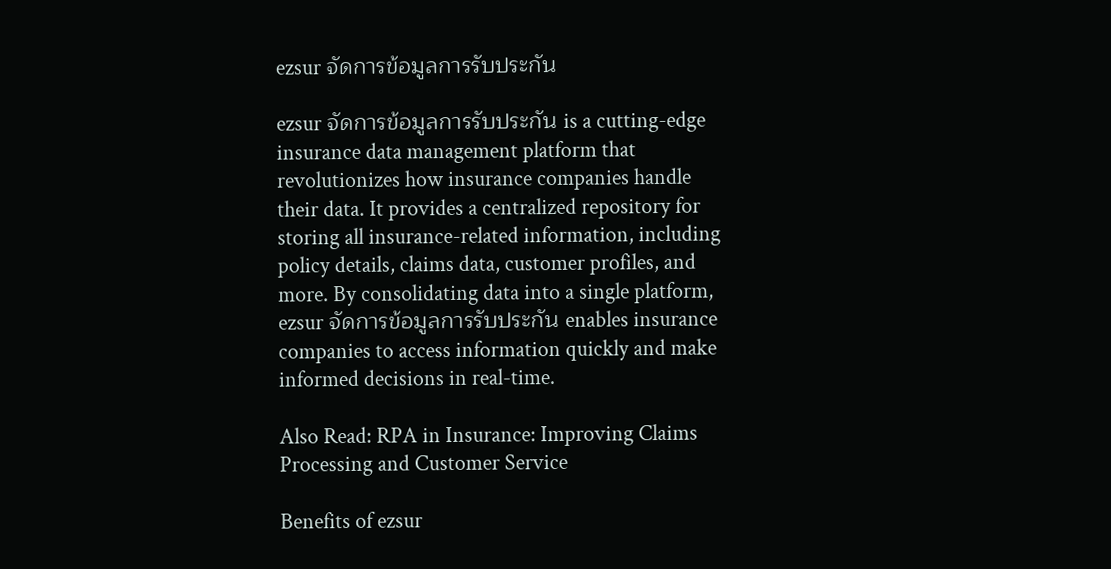ezsur จัดการข้อมูลการรับประกัน

ezsur จัดการข้อมูลการรับประกัน is a cutting-edge insurance data management platform that revolutionizes how insurance companies handle their data. It provides a centralized repository for storing all insurance-related information, including policy details, claims data, customer profiles, and more. By consolidating data into a single platform, ezsur จัดการข้อมูลการรับประกัน enables insurance companies to access information quickly and make informed decisions in real-time.

Also Read: RPA in Insurance: Improving Claims Processing and Customer Service

Benefits of ezsur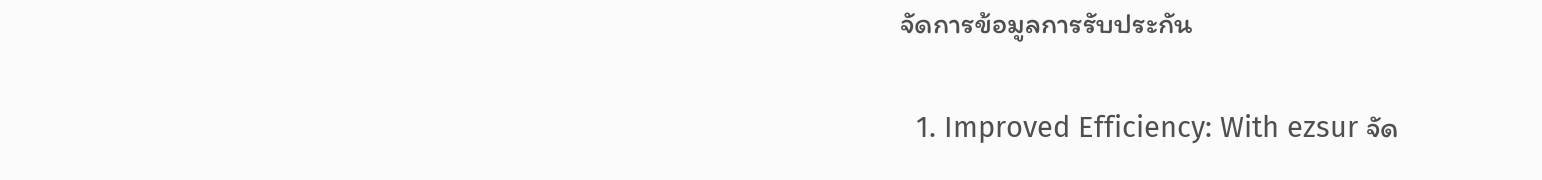จัดการข้อมูลการรับประกัน

  1. Improved Efficiency: With ezsur จัด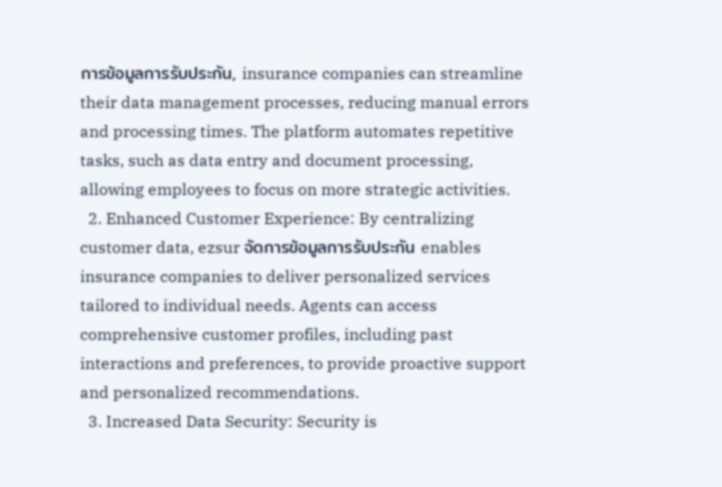การข้อมูลการรับประกัน, insurance companies can streamline their data management processes, reducing manual errors and processing times. The platform automates repetitive tasks, such as data entry and document processing, allowing employees to focus on more strategic activities.
  2. Enhanced Customer Experience: By centralizing customer data, ezsur จัดการข้อมูลการรับประกัน enables insurance companies to deliver personalized services tailored to individual needs. Agents can access comprehensive customer profiles, including past interactions and preferences, to provide proactive support and personalized recommendations.
  3. Increased Data Security: Security is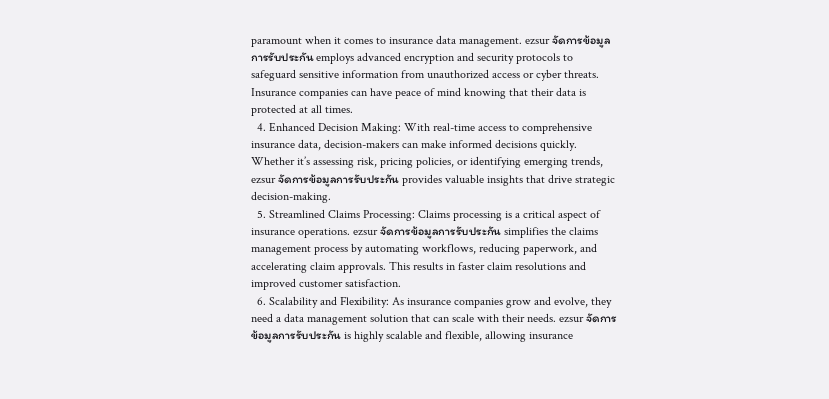paramount when it comes to insurance data management. ezsur จัดการข้อมูลการรับประกัน employs advanced encryption and security protocols to safeguard sensitive information from unauthorized access or cyber threats. Insurance companies can have peace of mind knowing that their data is protected at all times.
  4. Enhanced Decision Making: With real-time access to comprehensive insurance data, decision-makers can make informed decisions quickly. Whether it’s assessing risk, pricing policies, or identifying emerging trends, ezsur จัดการข้อมูลการรับประกัน provides valuable insights that drive strategic decision-making.
  5. Streamlined Claims Processing: Claims processing is a critical aspect of insurance operations. ezsur จัดการข้อมูลการรับประกัน simplifies the claims management process by automating workflows, reducing paperwork, and accelerating claim approvals. This results in faster claim resolutions and improved customer satisfaction.
  6. Scalability and Flexibility: As insurance companies grow and evolve, they need a data management solution that can scale with their needs. ezsur จัดการข้อมูลการรับประกัน is highly scalable and flexible, allowing insurance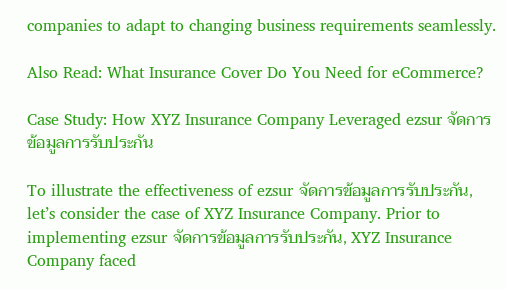companies to adapt to changing business requirements seamlessly.

Also Read: What Insurance Cover Do You Need for eCommerce?

Case Study: How XYZ Insurance Company Leveraged ezsur จัดการข้อมูลการรับประกัน

To illustrate the effectiveness of ezsur จัดการข้อมูลการรับประกัน, let’s consider the case of XYZ Insurance Company. Prior to implementing ezsur จัดการข้อมูลการรับประกัน, XYZ Insurance Company faced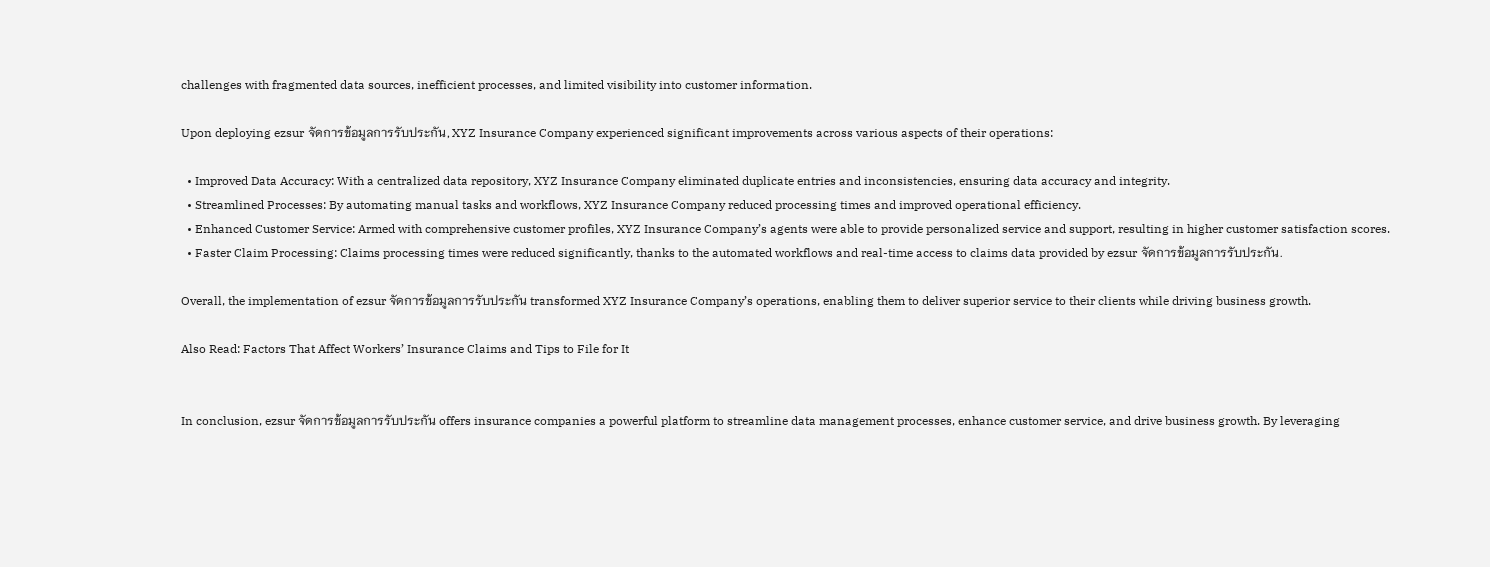challenges with fragmented data sources, inefficient processes, and limited visibility into customer information.

Upon deploying ezsur จัดการข้อมูลการรับประกัน, XYZ Insurance Company experienced significant improvements across various aspects of their operations:

  • Improved Data Accuracy: With a centralized data repository, XYZ Insurance Company eliminated duplicate entries and inconsistencies, ensuring data accuracy and integrity.
  • Streamlined Processes: By automating manual tasks and workflows, XYZ Insurance Company reduced processing times and improved operational efficiency.
  • Enhanced Customer Service: Armed with comprehensive customer profiles, XYZ Insurance Company’s agents were able to provide personalized service and support, resulting in higher customer satisfaction scores.
  • Faster Claim Processing: Claims processing times were reduced significantly, thanks to the automated workflows and real-time access to claims data provided by ezsur จัดการข้อมูลการรับประกัน.

Overall, the implementation of ezsur จัดการข้อมูลการรับประกัน transformed XYZ Insurance Company’s operations, enabling them to deliver superior service to their clients while driving business growth.

Also Read: Factors That Affect Workers’ Insurance Claims and Tips to File for It


In conclusion, ezsur จัดการข้อมูลการรับประกัน offers insurance companies a powerful platform to streamline data management processes, enhance customer service, and drive business growth. By leveraging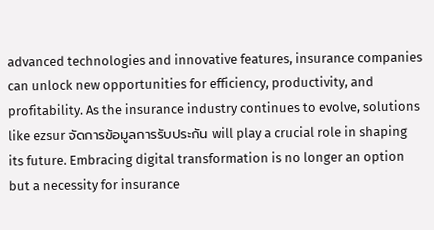advanced technologies and innovative features, insurance companies can unlock new opportunities for efficiency, productivity, and profitability. As the insurance industry continues to evolve, solutions like ezsur จัดการข้อมูลการรับประกัน will play a crucial role in shaping its future. Embracing digital transformation is no longer an option but a necessity for insurance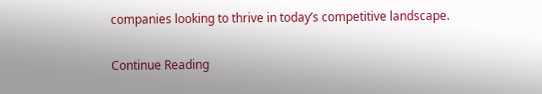companies looking to thrive in today’s competitive landscape.

Continue Reading